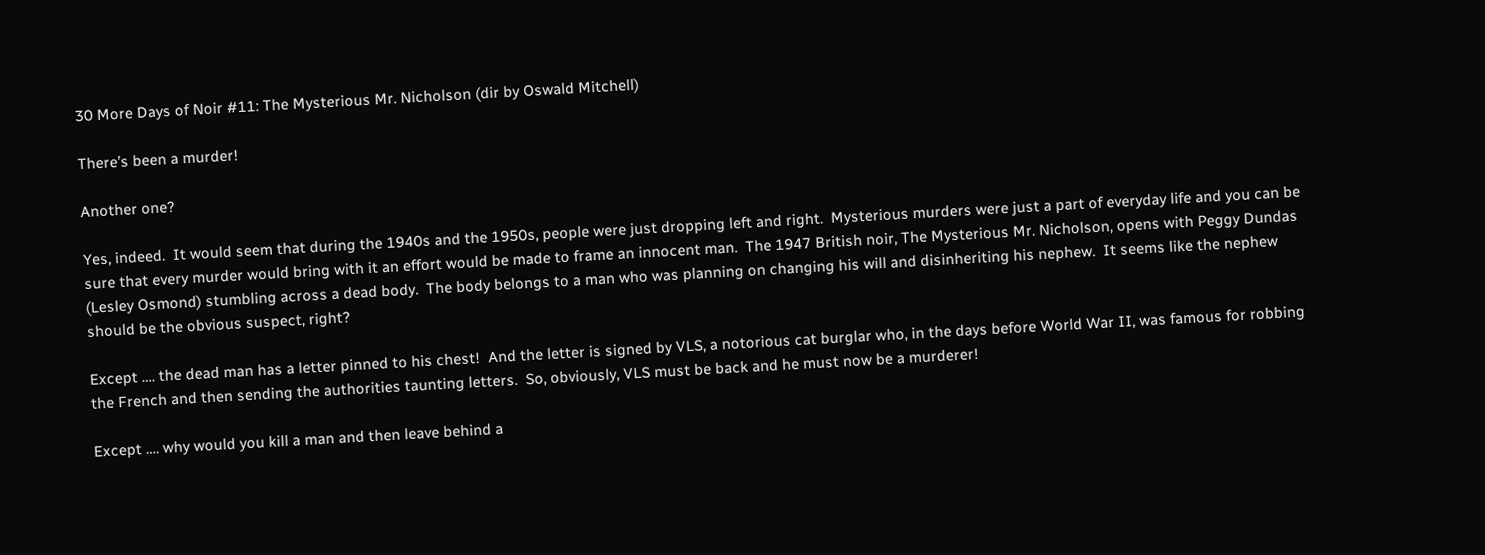30 More Days of Noir #11: The Mysterious Mr. Nicholson (dir by Oswald Mitchell)

There’s been a murder!

Another one?

Yes, indeed.  It would seem that during the 1940s and the 1950s, people were just dropping left and right.  Mysterious murders were just a part of everyday life and you can be sure that every murder would bring with it an effort would be made to frame an innocent man.  The 1947 British noir, The Mysterious Mr. Nicholson, opens with Peggy Dundas (Lesley Osmond) stumbling across a dead body.  The body belongs to a man who was planning on changing his will and disinheriting his nephew.  It seems like the nephew should be the obvious suspect, right?

Except …. the dead man has a letter pinned to his chest!  And the letter is signed by VLS, a notorious cat burglar who, in the days before World War II, was famous for robbing the French and then sending the authorities taunting letters.  So, obviously, VLS must be back and he must now be a murderer!

Except …. why would you kill a man and then leave behind a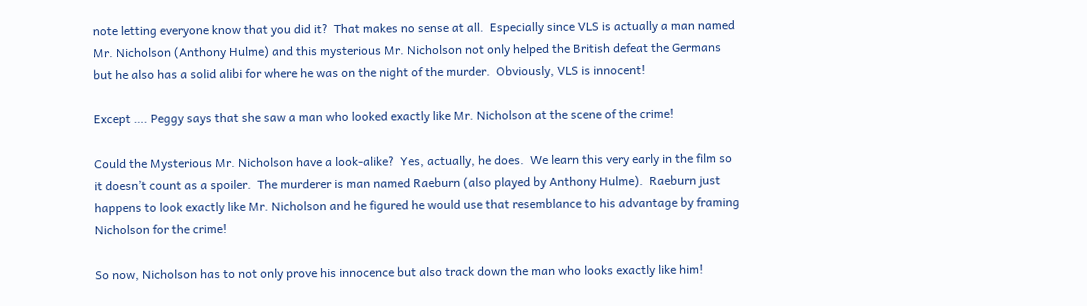note letting everyone know that you did it?  That makes no sense at all.  Especially since VLS is actually a man named Mr. Nicholson (Anthony Hulme) and this mysterious Mr. Nicholson not only helped the British defeat the Germans but he also has a solid alibi for where he was on the night of the murder.  Obviously, VLS is innocent!

Except …. Peggy says that she saw a man who looked exactly like Mr. Nicholson at the scene of the crime!

Could the Mysterious Mr. Nicholson have a look-alike?  Yes, actually, he does.  We learn this very early in the film so it doesn’t count as a spoiler.  The murderer is man named Raeburn (also played by Anthony Hulme).  Raeburn just happens to look exactly like Mr. Nicholson and he figured he would use that resemblance to his advantage by framing Nicholson for the crime!

So now, Nicholson has to not only prove his innocence but also track down the man who looks exactly like him!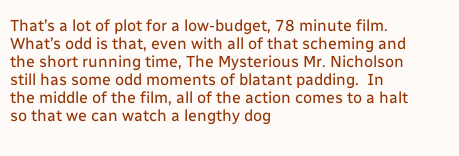That’s a lot of plot for a low-budget, 78 minute film.  What’s odd is that, even with all of that scheming and the short running time, The Mysterious Mr. Nicholson still has some odd moments of blatant padding.  In the middle of the film, all of the action comes to a halt so that we can watch a lengthy dog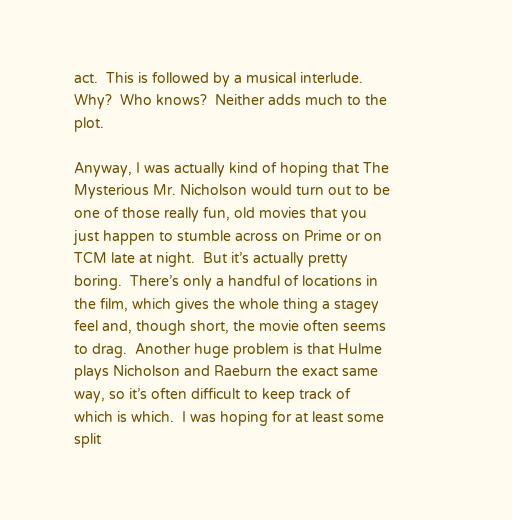act.  This is followed by a musical interlude.  Why?  Who knows?  Neither adds much to the plot.

Anyway, I was actually kind of hoping that The Mysterious Mr. Nicholson would turn out to be one of those really fun, old movies that you just happen to stumble across on Prime or on TCM late at night.  But it’s actually pretty boring.  There’s only a handful of locations in the film, which gives the whole thing a stagey feel and, though short, the movie often seems to drag.  Another huge problem is that Hulme plays Nicholson and Raeburn the exact same way, so it’s often difficult to keep track of which is which.  I was hoping for at least some split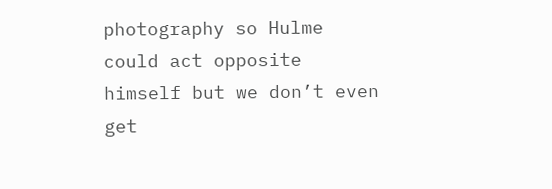photography so Hulme could act opposite himself but we don’t even get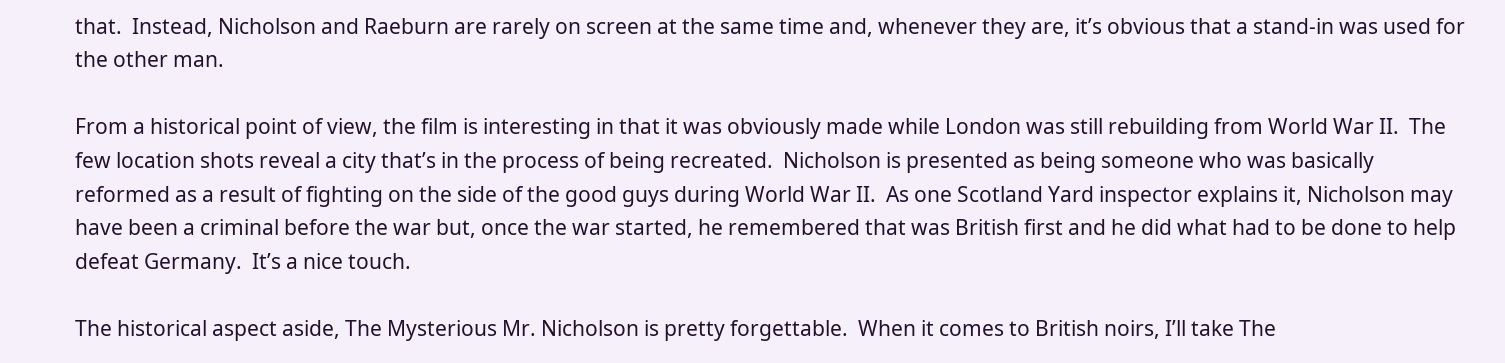that.  Instead, Nicholson and Raeburn are rarely on screen at the same time and, whenever they are, it’s obvious that a stand-in was used for the other man.

From a historical point of view, the film is interesting in that it was obviously made while London was still rebuilding from World War II.  The few location shots reveal a city that’s in the process of being recreated.  Nicholson is presented as being someone who was basically reformed as a result of fighting on the side of the good guys during World War II.  As one Scotland Yard inspector explains it, Nicholson may have been a criminal before the war but, once the war started, he remembered that was British first and he did what had to be done to help defeat Germany.  It’s a nice touch.

The historical aspect aside, The Mysterious Mr. Nicholson is pretty forgettable.  When it comes to British noirs, I’ll take The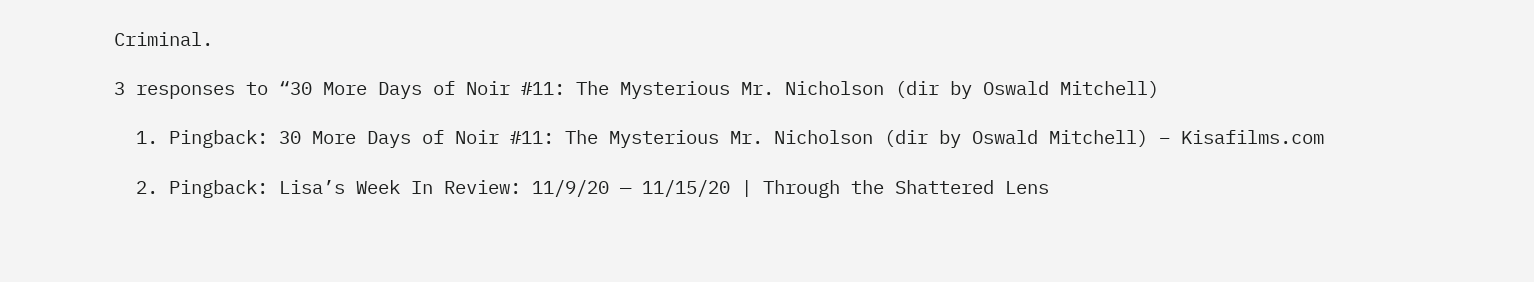Criminal.

3 responses to “30 More Days of Noir #11: The Mysterious Mr. Nicholson (dir by Oswald Mitchell)

  1. Pingback: 30 More Days of Noir #11: The Mysterious Mr. Nicholson (dir by Oswald Mitchell) – Kisafilms.com

  2. Pingback: Lisa’s Week In Review: 11/9/20 — 11/15/20 | Through the Shattered Lens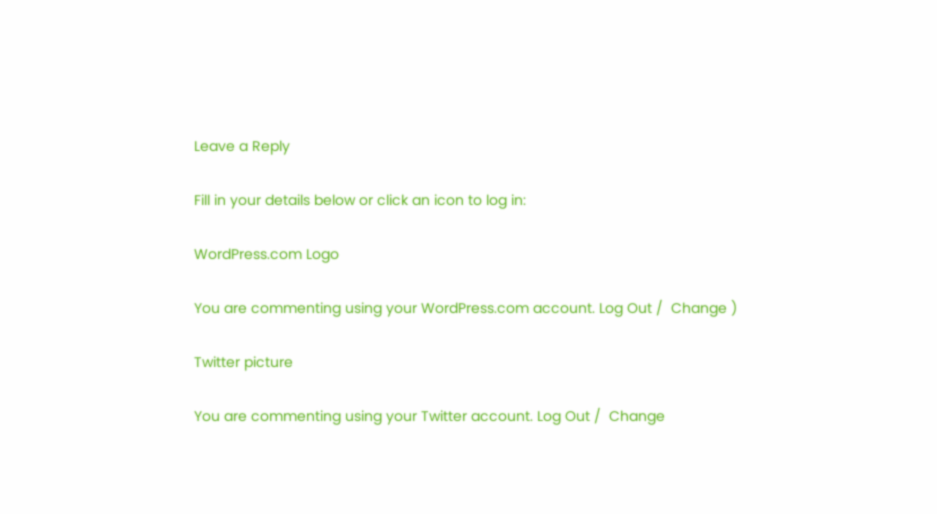Leave a Reply

Fill in your details below or click an icon to log in:

WordPress.com Logo

You are commenting using your WordPress.com account. Log Out /  Change )

Twitter picture

You are commenting using your Twitter account. Log Out /  Change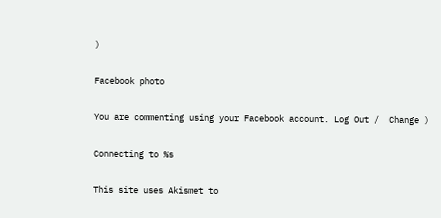)

Facebook photo

You are commenting using your Facebook account. Log Out /  Change )

Connecting to %s

This site uses Akismet to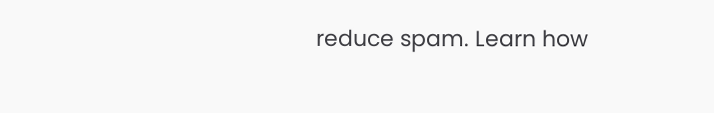reduce spam. Learn how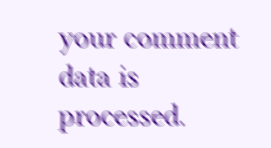your comment data is processed.